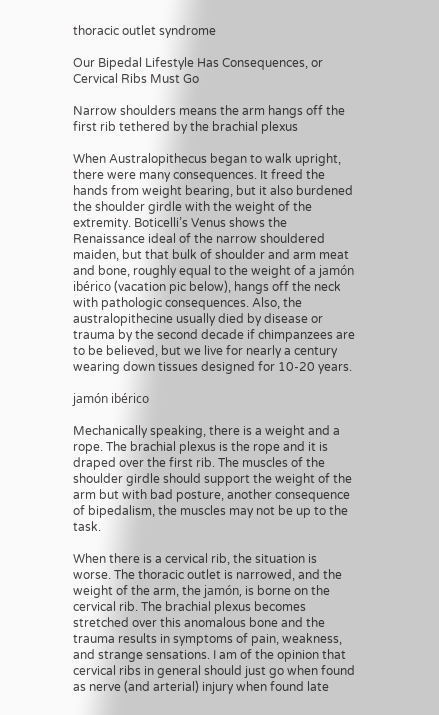thoracic outlet syndrome

Our Bipedal Lifestyle Has Consequences, or Cervical Ribs Must Go

Narrow shoulders means the arm hangs off the first rib tethered by the brachial plexus

When Australopithecus began to walk upright, there were many consequences. It freed the hands from weight bearing, but it also burdened the shoulder girdle with the weight of the extremity. Boticelli’s Venus shows the Renaissance ideal of the narrow shouldered maiden, but that bulk of shoulder and arm meat and bone, roughly equal to the weight of a jamón ibérico (vacation pic below), hangs off the neck with pathologic consequences. Also, the australopithecine usually died by disease or trauma by the second decade if chimpanzees are to be believed, but we live for nearly a century wearing down tissues designed for 10-20 years.

jamón ibérico

Mechanically speaking, there is a weight and a rope. The brachial plexus is the rope and it is draped over the first rib. The muscles of the shoulder girdle should support the weight of the arm but with bad posture, another consequence of bipedalism, the muscles may not be up to the task.

When there is a cervical rib, the situation is worse. The thoracic outlet is narrowed, and the weight of the arm, the jamón, is borne on the cervical rib. The brachial plexus becomes stretched over this anomalous bone and the trauma results in symptoms of pain, weakness, and strange sensations. I am of the opinion that cervical ribs in general should just go when found as nerve (and arterial) injury when found late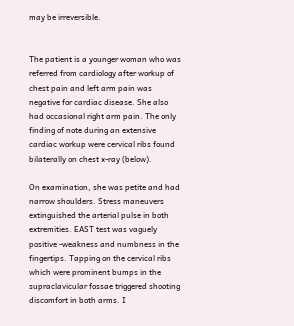may be irreversible.


The patient is a younger woman who was referred from cardiology after workup of chest pain and left arm pain was negative for cardiac disease. She also had occasional right arm pain. The only finding of note during an extensive cardiac workup were cervical ribs found bilaterally on chest x-ray (below).

On examination, she was petite and had narrow shoulders. Stress maneuvers extinguished the arterial pulse in both extremities. EAST test was vaguely positive -weakness and numbness in the fingertips. Tapping on the cervical ribs which were prominent bumps in the supraclavicular fossae triggered shooting discomfort in both arms. I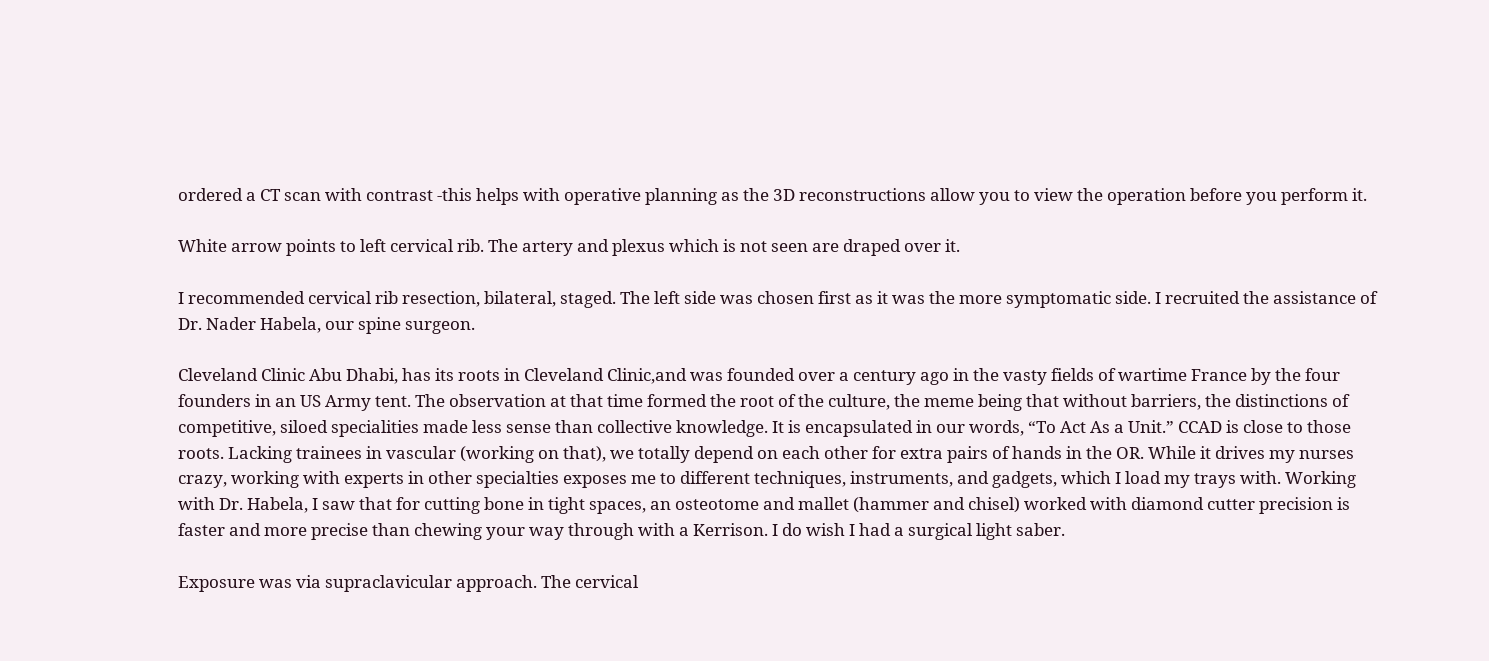ordered a CT scan with contrast -this helps with operative planning as the 3D reconstructions allow you to view the operation before you perform it.

White arrow points to left cervical rib. The artery and plexus which is not seen are draped over it.

I recommended cervical rib resection, bilateral, staged. The left side was chosen first as it was the more symptomatic side. I recruited the assistance of Dr. Nader Habela, our spine surgeon.

Cleveland Clinic Abu Dhabi, has its roots in Cleveland Clinic,and was founded over a century ago in the vasty fields of wartime France by the four founders in an US Army tent. The observation at that time formed the root of the culture, the meme being that without barriers, the distinctions of competitive, siloed specialities made less sense than collective knowledge. It is encapsulated in our words, “To Act As a Unit.” CCAD is close to those roots. Lacking trainees in vascular (working on that), we totally depend on each other for extra pairs of hands in the OR. While it drives my nurses crazy, working with experts in other specialties exposes me to different techniques, instruments, and gadgets, which I load my trays with. Working with Dr. Habela, I saw that for cutting bone in tight spaces, an osteotome and mallet (hammer and chisel) worked with diamond cutter precision is faster and more precise than chewing your way through with a Kerrison. I do wish I had a surgical light saber.

Exposure was via supraclavicular approach. The cervical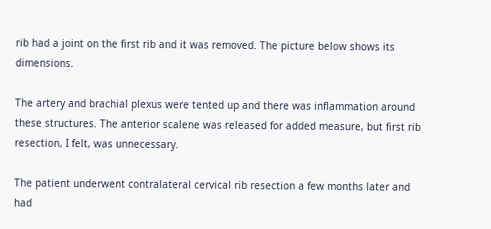rib had a joint on the first rib and it was removed. The picture below shows its dimensions.

The artery and brachial plexus were tented up and there was inflammation around these structures. The anterior scalene was released for added measure, but first rib resection, I felt, was unnecessary.

The patient underwent contralateral cervical rib resection a few months later and had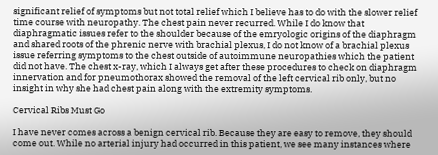significant relief of symptoms but not total relief which I believe has to do with the slower relief time course with neuropathy. The chest pain never recurred. While I do know that diaphragmatic issues refer to the shoulder because of the emryologic origins of the diaphragm and shared roots of the phrenic nerve with brachial plexus, I do not know of a brachial plexus issue referring symptoms to the chest outside of autoimmune neuropathies which the patient did not have. The chest x-ray, which I always get after these procedures to check on diaphragm innervation and for pneumothorax showed the removal of the left cervical rib only, but no insight in why she had chest pain along with the extremity symptoms.

Cervical Ribs Must Go

I have never comes across a benign cervical rib. Because they are easy to remove, they should come out. While no arterial injury had occurred in this patient, we see many instances where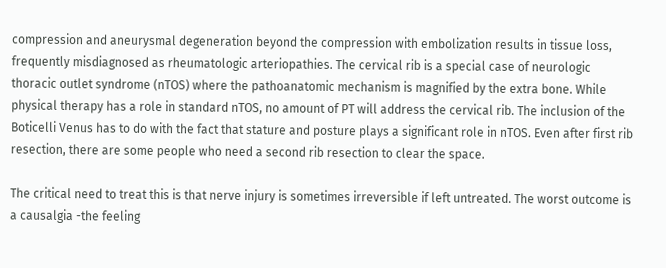compression and aneurysmal degeneration beyond the compression with embolization results in tissue loss, frequently misdiagnosed as rheumatologic arteriopathies. The cervical rib is a special case of neurologic thoracic outlet syndrome (nTOS) where the pathoanatomic mechanism is magnified by the extra bone. While physical therapy has a role in standard nTOS, no amount of PT will address the cervical rib. The inclusion of the Boticelli Venus has to do with the fact that stature and posture plays a significant role in nTOS. Even after first rib resection, there are some people who need a second rib resection to clear the space.

The critical need to treat this is that nerve injury is sometimes irreversible if left untreated. The worst outcome is a causalgia -the feeling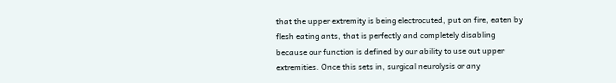that the upper extremity is being electrocuted, put on fire, eaten by flesh eating ants, that is perfectly and completely disabling because our function is defined by our ability to use out upper extremities. Once this sets in, surgical neurolysis or any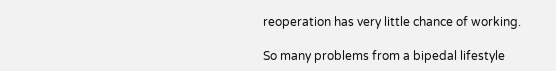reoperation has very little chance of working.

So many problems from a bipedal lifestyle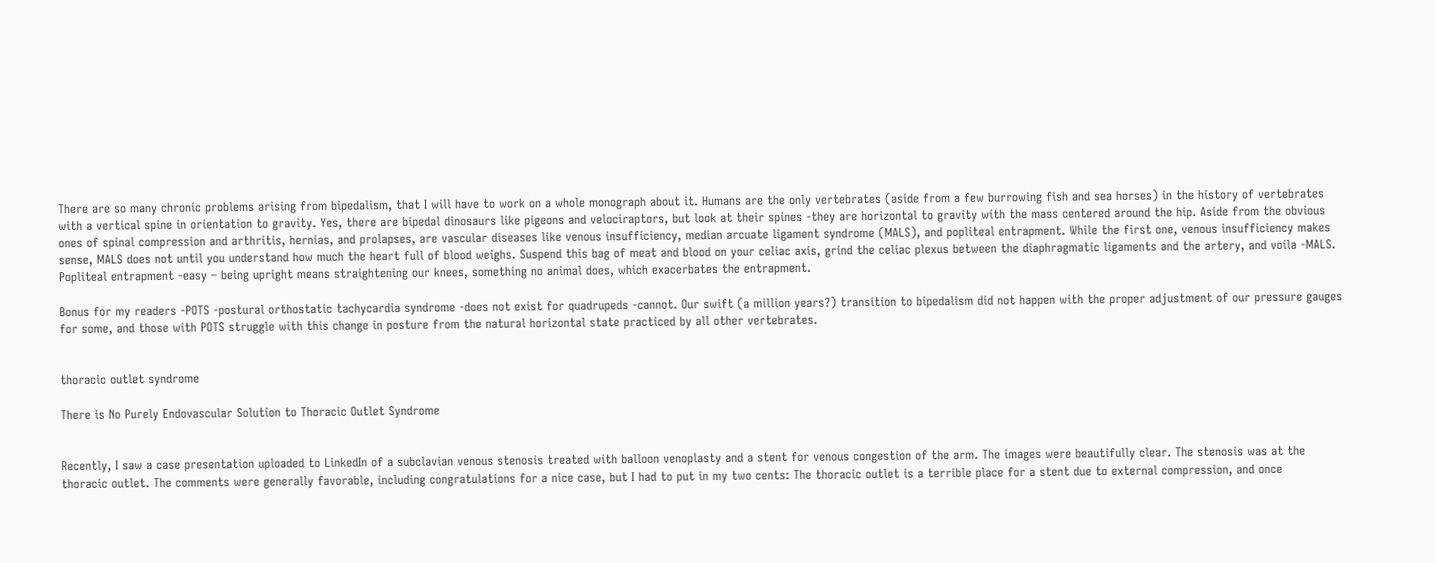There are so many chronic problems arising from bipedalism, that I will have to work on a whole monograph about it. Humans are the only vertebrates (aside from a few burrowing fish and sea horses) in the history of vertebrates with a vertical spine in orientation to gravity. Yes, there are bipedal dinosaurs like pigeons and velociraptors, but look at their spines -they are horizontal to gravity with the mass centered around the hip. Aside from the obvious ones of spinal compression and arthritis, hernias, and prolapses, are vascular diseases like venous insufficiency, median arcuate ligament syndrome (MALS), and popliteal entrapment. While the first one, venous insufficiency makes sense, MALS does not until you understand how much the heart full of blood weighs. Suspend this bag of meat and blood on your celiac axis, grind the celiac plexus between the diaphragmatic ligaments and the artery, and voila -MALS. Popliteal entrapment -easy – being upright means straightening our knees, something no animal does, which exacerbates the entrapment.

Bonus for my readers -POTS -postural orthostatic tachycardia syndrome -does not exist for quadrupeds -cannot. Our swift (a million years?) transition to bipedalism did not happen with the proper adjustment of our pressure gauges for some, and those with POTS struggle with this change in posture from the natural horizontal state practiced by all other vertebrates.


thoracic outlet syndrome

There is No Purely Endovascular Solution to Thoracic Outlet Syndrome


Recently, I saw a case presentation uploaded to LinkedIn of a subclavian venous stenosis treated with balloon venoplasty and a stent for venous congestion of the arm. The images were beautifully clear. The stenosis was at the thoracic outlet. The comments were generally favorable, including congratulations for a nice case, but I had to put in my two cents: The thoracic outlet is a terrible place for a stent due to external compression, and once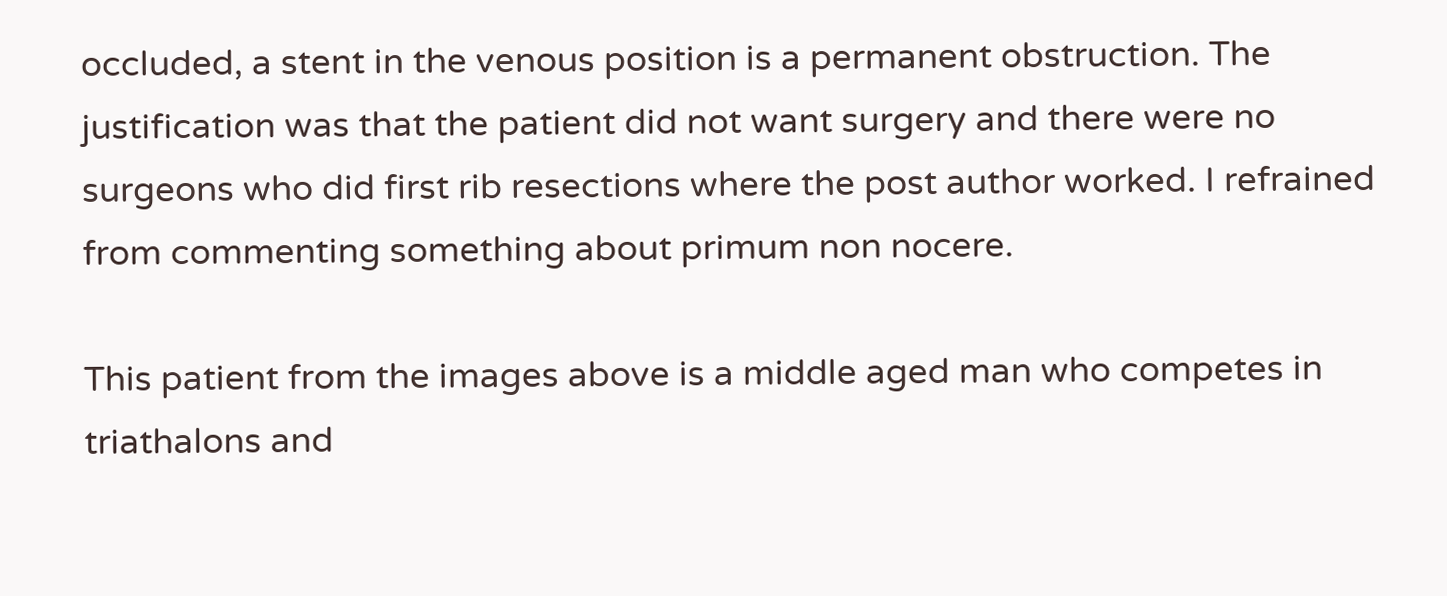occluded, a stent in the venous position is a permanent obstruction. The justification was that the patient did not want surgery and there were no surgeons who did first rib resections where the post author worked. I refrained from commenting something about primum non nocere.

This patient from the images above is a middle aged man who competes in triathalons and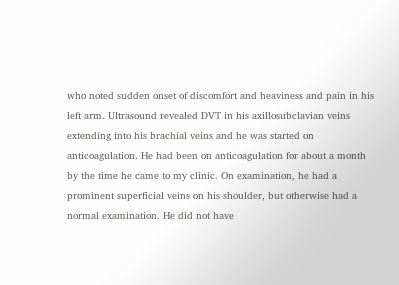who noted sudden onset of discomfort and heaviness and pain in his left arm. Ultrasound revealed DVT in his axillosubclavian veins extending into his brachial veins and he was started on anticoagulation. He had been on anticoagulation for about a month by the time he came to my clinic. On examination, he had a prominent superficial veins on his shoulder, but otherwise had a normal examination. He did not have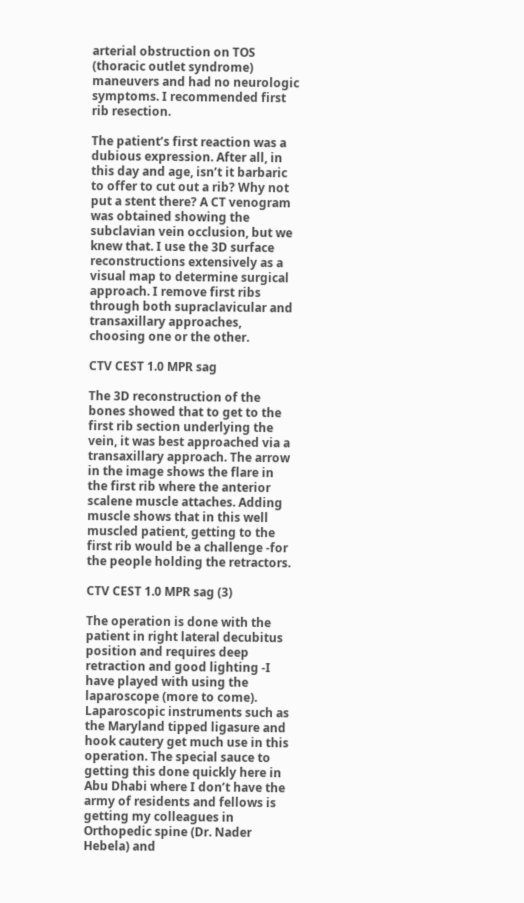arterial obstruction on TOS (thoracic outlet syndrome) maneuvers and had no neurologic symptoms. I recommended first rib resection.

The patient’s first reaction was a dubious expression. After all, in this day and age, isn’t it barbaric to offer to cut out a rib? Why not put a stent there? A CT venogram was obtained showing the subclavian vein occlusion, but we knew that. I use the 3D surface reconstructions extensively as a visual map to determine surgical approach. I remove first ribs through both supraclavicular and transaxillary approaches, choosing one or the other.

CTV CEST 1.0 MPR sag

The 3D reconstruction of the bones showed that to get to the first rib section underlying the vein, it was best approached via a transaxillary approach. The arrow in the image shows the flare in the first rib where the anterior scalene muscle attaches. Adding muscle shows that in this well muscled patient, getting to the first rib would be a challenge -for the people holding the retractors.

CTV CEST 1.0 MPR sag (3)

The operation is done with the patient in right lateral decubitus position and requires deep retraction and good lighting -I have played with using the laparoscope (more to come). Laparoscopic instruments such as the Maryland tipped ligasure and hook cautery get much use in this operation. The special sauce to getting this done quickly here in Abu Dhabi where I don’t have the army of residents and fellows is getting my colleagues in Orthopedic spine (Dr. Nader Hebela) and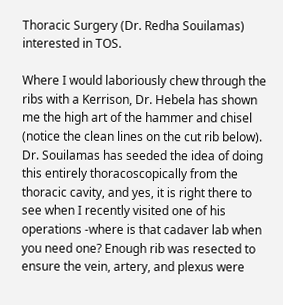Thoracic Surgery (Dr. Redha Souilamas) interested in TOS.

Where I would laboriously chew through the ribs with a Kerrison, Dr. Hebela has shown me the high art of the hammer and chisel (notice the clean lines on the cut rib below). Dr. Souilamas has seeded the idea of doing this entirely thoracoscopically from the thoracic cavity, and yes, it is right there to see when I recently visited one of his operations -where is that cadaver lab when you need one? Enough rib was resected to ensure the vein, artery, and plexus were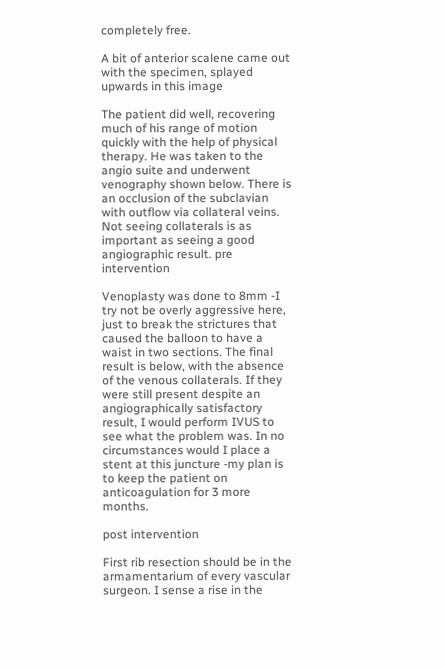completely free.

A bit of anterior scalene came out with the specimen, splayed upwards in this image

The patient did well, recovering much of his range of motion quickly with the help of physical therapy. He was taken to the angio suite and underwent venography shown below. There is an occlusion of the subclavian with outflow via collateral veins. Not seeing collaterals is as important as seeing a good angiographic result. pre intervention

Venoplasty was done to 8mm -I try not be overly aggressive here, just to break the strictures that caused the balloon to have a waist in two sections. The final result is below, with the absence of the venous collaterals. If they were still present despite an angiographically satisfactory result, I would perform IVUS to see what the problem was. In no circumstances would I place a stent at this juncture -my plan is to keep the patient on anticoagulation for 3 more months.

post intervention

First rib resection should be in the armamentarium of every vascular surgeon. I sense a rise in the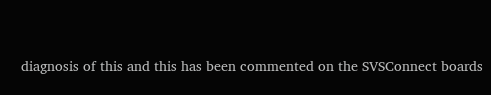diagnosis of this and this has been commented on the SVSConnect boards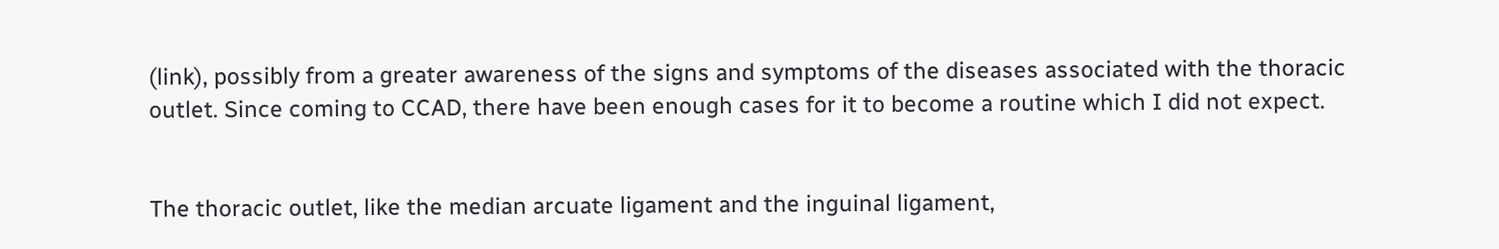(link), possibly from a greater awareness of the signs and symptoms of the diseases associated with the thoracic outlet. Since coming to CCAD, there have been enough cases for it to become a routine which I did not expect.


The thoracic outlet, like the median arcuate ligament and the inguinal ligament,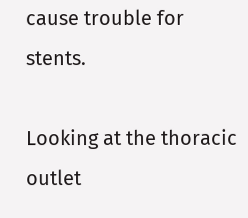cause trouble for stents.

Looking at the thoracic outlet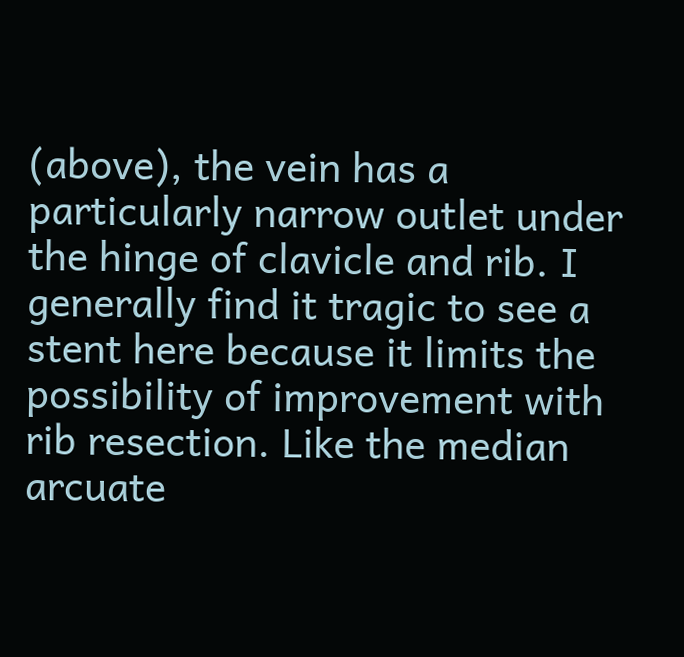(above), the vein has a particularly narrow outlet under the hinge of clavicle and rib. I generally find it tragic to see a stent here because it limits the possibility of improvement with rib resection. Like the median arcuate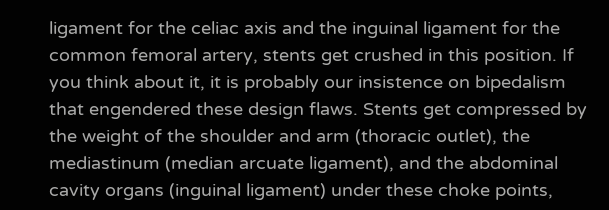ligament for the celiac axis and the inguinal ligament for the common femoral artery, stents get crushed in this position. If you think about it, it is probably our insistence on bipedalism that engendered these design flaws. Stents get compressed by the weight of the shoulder and arm (thoracic outlet), the mediastinum (median arcuate ligament), and the abdominal cavity organs (inguinal ligament) under these choke points,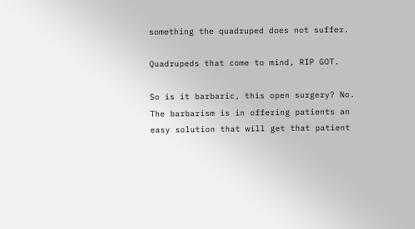something the quadruped does not suffer.

Quadrupeds that come to mind, RIP GOT.

So is it barbaric, this open surgery? No. The barbarism is in offering patients an easy solution that will get that patient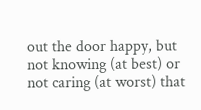out the door happy, but not knowing (at best) or not caring (at worst) that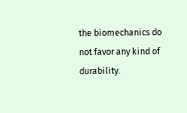the biomechanics do not favor any kind of durability.